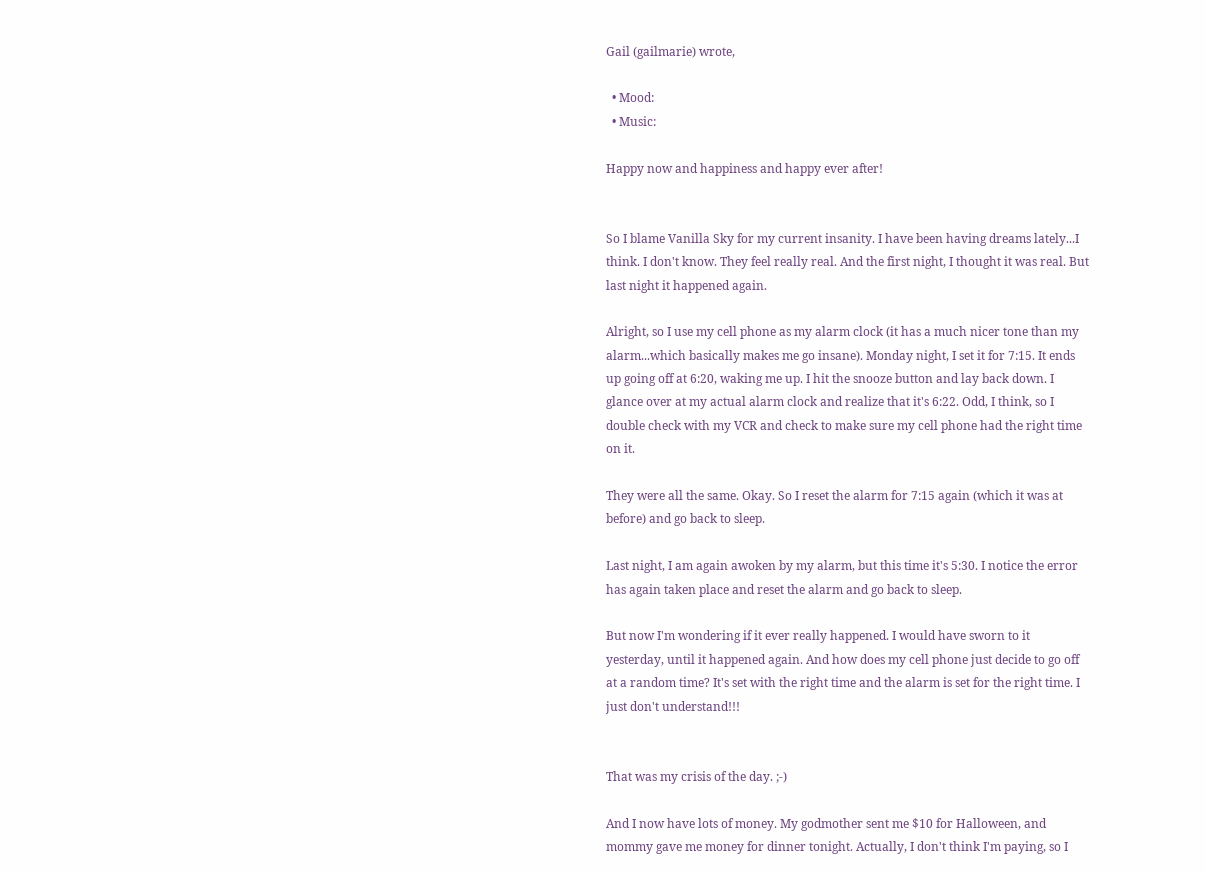Gail (gailmarie) wrote,

  • Mood:
  • Music:

Happy now and happiness and happy ever after!


So I blame Vanilla Sky for my current insanity. I have been having dreams lately...I think. I don't know. They feel really real. And the first night, I thought it was real. But last night it happened again.

Alright, so I use my cell phone as my alarm clock (it has a much nicer tone than my alarm...which basically makes me go insane). Monday night, I set it for 7:15. It ends up going off at 6:20, waking me up. I hit the snooze button and lay back down. I glance over at my actual alarm clock and realize that it's 6:22. Odd, I think, so I double check with my VCR and check to make sure my cell phone had the right time on it.

They were all the same. Okay. So I reset the alarm for 7:15 again (which it was at before) and go back to sleep.

Last night, I am again awoken by my alarm, but this time it's 5:30. I notice the error has again taken place and reset the alarm and go back to sleep.

But now I'm wondering if it ever really happened. I would have sworn to it yesterday, until it happened again. And how does my cell phone just decide to go off at a random time? It's set with the right time and the alarm is set for the right time. I just don't understand!!!


That was my crisis of the day. ;-)

And I now have lots of money. My godmother sent me $10 for Halloween, and mommy gave me money for dinner tonight. Actually, I don't think I'm paying, so I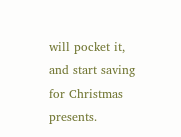will pocket it, and start saving for Christmas presents.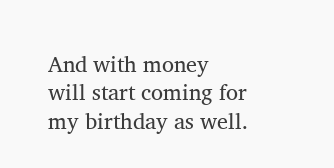And with money will start coming for my birthday as well.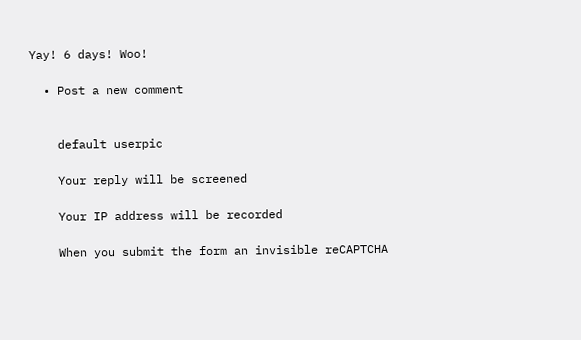Yay! 6 days! Woo!

  • Post a new comment


    default userpic

    Your reply will be screened

    Your IP address will be recorded

    When you submit the form an invisible reCAPTCHA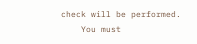check will be performed.
    You must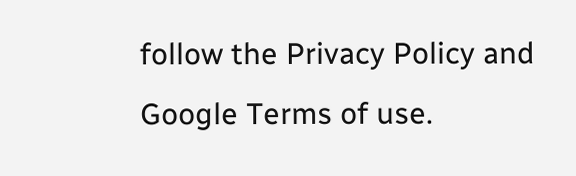follow the Privacy Policy and Google Terms of use.